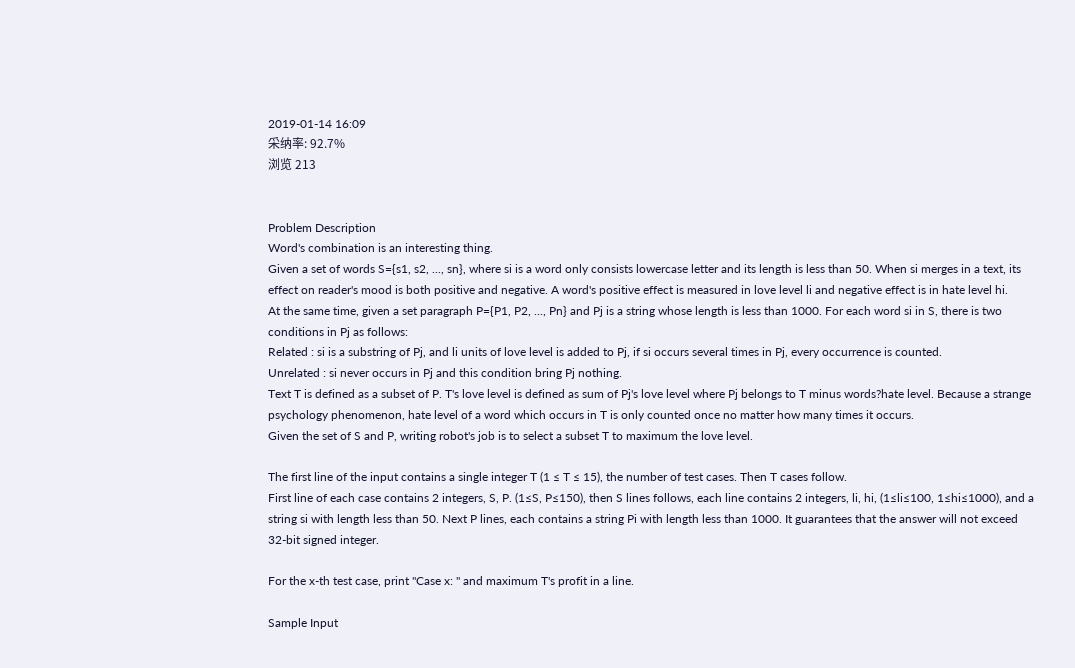2019-01-14 16:09
采纳率: 92.7%
浏览 213


Problem Description
Word's combination is an interesting thing.
Given a set of words S={s1, s2, ..., sn}, where si is a word only consists lowercase letter and its length is less than 50. When si merges in a text, its effect on reader's mood is both positive and negative. A word's positive effect is measured in love level li and negative effect is in hate level hi.
At the same time, given a set paragraph P={P1, P2, ..., Pn} and Pj is a string whose length is less than 1000. For each word si in S, there is two conditions in Pj as follows:
Related : si is a substring of Pj, and li units of love level is added to Pj, if si occurs several times in Pj, every occurrence is counted.
Unrelated : si never occurs in Pj and this condition bring Pj nothing.
Text T is defined as a subset of P. T's love level is defined as sum of Pj's love level where Pj belongs to T minus words?hate level. Because a strange psychology phenomenon, hate level of a word which occurs in T is only counted once no matter how many times it occurs.
Given the set of S and P, writing robot's job is to select a subset T to maximum the love level.

The first line of the input contains a single integer T (1 ≤ T ≤ 15), the number of test cases. Then T cases follow.
First line of each case contains 2 integers, S, P. (1≤S, P≤150), then S lines follows, each line contains 2 integers, li, hi, (1≤li≤100, 1≤hi≤1000), and a string si with length less than 50. Next P lines, each contains a string Pi with length less than 1000. It guarantees that the answer will not exceed 32-bit signed integer.

For the x-th test case, print "Case x: " and maximum T's profit in a line.

Sample Input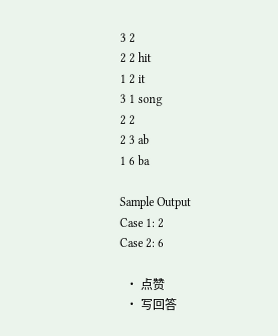3 2
2 2 hit
1 2 it
3 1 song
2 2
2 3 ab
1 6 ba

Sample Output
Case 1: 2
Case 2: 6

  • 点赞
  • 写回答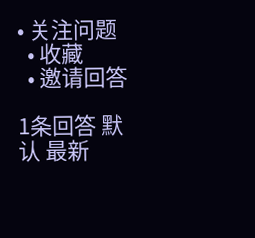• 关注问题
  • 收藏
  • 邀请回答

1条回答 默认 最新